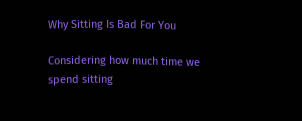Why Sitting Is Bad For You

Considering how much time we spend sitting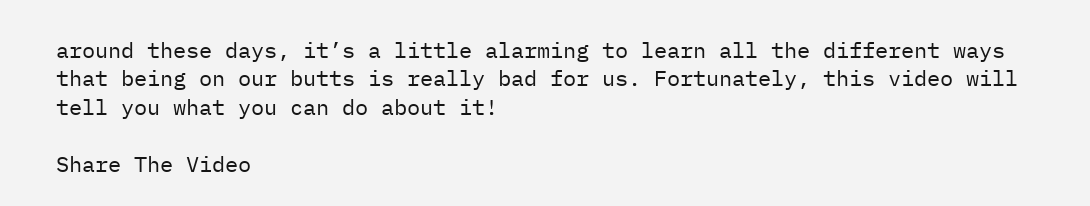around these days, it’s a little alarming to learn all the different ways that being on our butts is really bad for us. Fortunately, this video will tell you what you can do about it!

Share The Video